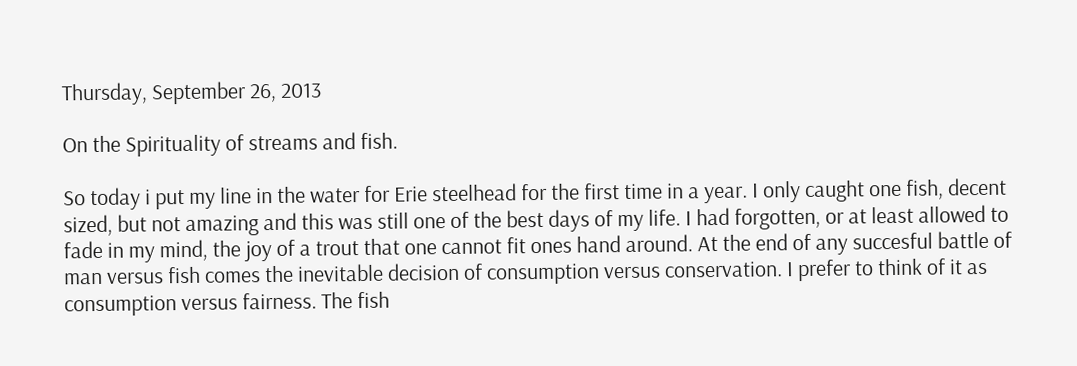Thursday, September 26, 2013

On the Spirituality of streams and fish.

So today i put my line in the water for Erie steelhead for the first time in a year. I only caught one fish, decent sized, but not amazing and this was still one of the best days of my life. I had forgotten, or at least allowed to fade in my mind, the joy of a trout that one cannot fit ones hand around. At the end of any succesful battle of man versus fish comes the inevitable decision of consumption versus conservation. I prefer to think of it as consumption versus fairness. The fish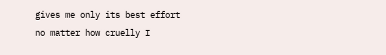gives me only its best effort no matter how cruelly I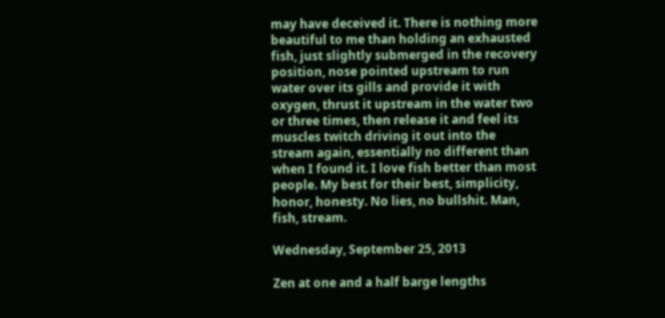may have deceived it. There is nothing more beautiful to me than holding an exhausted fish, just slightly submerged in the recovery position, nose pointed upstream to run water over its gills and provide it with oxygen, thrust it upstream in the water two or three times, then release it and feel its muscles twitch driving it out into the stream again, essentially no different than when I found it. I love fish better than most people. My best for their best, simplicity, honor, honesty. No lies, no bullshit. Man, fish, stream.

Wednesday, September 25, 2013

Zen at one and a half barge lengths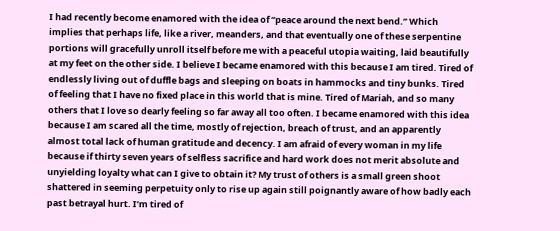I had recently become enamored with the idea of “peace around the next bend.” Which implies that perhaps life, like a river, meanders, and that eventually one of these serpentine portions will gracefully unroll itself before me with a peaceful utopia waiting, laid beautifully at my feet on the other side. I believe I became enamored with this because I am tired. Tired of endlessly living out of duffle bags and sleeping on boats in hammocks and tiny bunks. Tired of feeling that I have no fixed place in this world that is mine. Tired of Mariah, and so many others that I love so dearly feeling so far away all too often. I became enamored with this idea because I am scared all the time, mostly of rejection, breach of trust, and an apparently almost total lack of human gratitude and decency. I am afraid of every woman in my life because if thirty seven years of selfless sacrifice and hard work does not merit absolute and unyielding loyalty what can I give to obtain it? My trust of others is a small green shoot shattered in seeming perpetuity only to rise up again still poignantly aware of how badly each past betrayal hurt. I’m tired of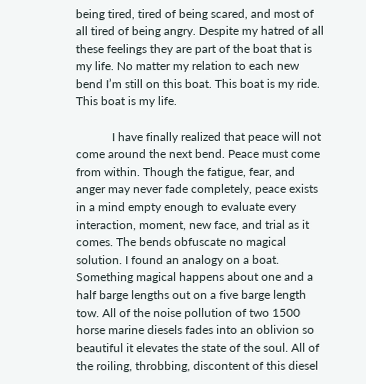being tired, tired of being scared, and most of all tired of being angry. Despite my hatred of all these feelings they are part of the boat that is my life. No matter my relation to each new bend I’m still on this boat. This boat is my ride. This boat is my life.

            I have finally realized that peace will not come around the next bend. Peace must come from within. Though the fatigue, fear, and anger may never fade completely, peace exists in a mind empty enough to evaluate every interaction, moment, new face, and trial as it comes. The bends obfuscate no magical solution. I found an analogy on a boat. Something magical happens about one and a half barge lengths out on a five barge length tow. All of the noise pollution of two 1500 horse marine diesels fades into an oblivion so beautiful it elevates the state of the soul. All of the roiling, throbbing, discontent of this diesel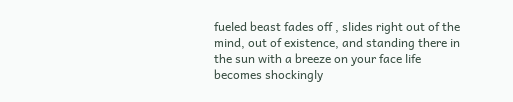fueled beast fades off , slides right out of the mind, out of existence, and standing there in the sun with a breeze on your face life becomes shockingly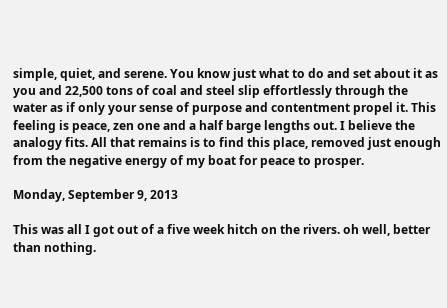simple, quiet, and serene. You know just what to do and set about it as you and 22,500 tons of coal and steel slip effortlessly through the water as if only your sense of purpose and contentment propel it. This feeling is peace, zen one and a half barge lengths out. I believe the analogy fits. All that remains is to find this place, removed just enough from the negative energy of my boat for peace to prosper.

Monday, September 9, 2013

This was all I got out of a five week hitch on the rivers. oh well, better than nothing.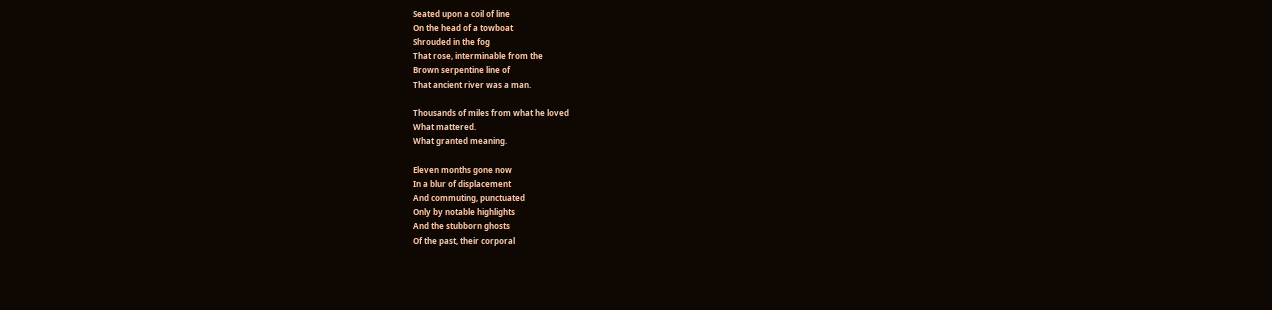Seated upon a coil of line
On the head of a towboat
Shrouded in the fog
That rose, interminable from the
Brown serpentine line of
That ancient river was a man.

Thousands of miles from what he loved
What mattered.
What granted meaning.

Eleven months gone now
In a blur of displacement
And commuting, punctuated
Only by notable highlights
And the stubborn ghosts
Of the past, their corporal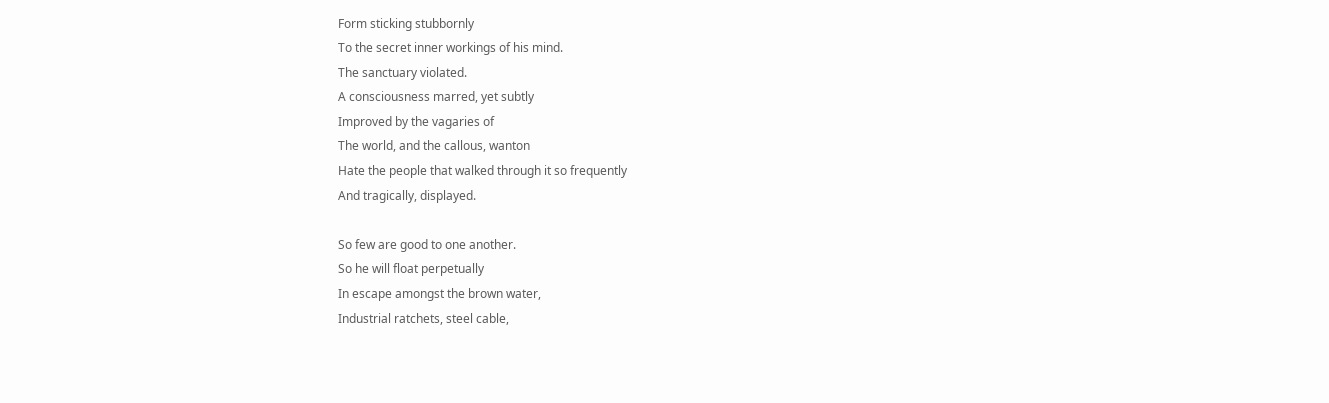Form sticking stubbornly
To the secret inner workings of his mind.
The sanctuary violated.
A consciousness marred, yet subtly
Improved by the vagaries of
The world, and the callous, wanton
Hate the people that walked through it so frequently
And tragically, displayed.

So few are good to one another.
So he will float perpetually
In escape amongst the brown water,
Industrial ratchets, steel cable,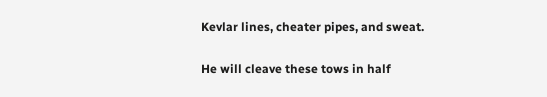Kevlar lines, cheater pipes, and sweat.

He will cleave these tows in half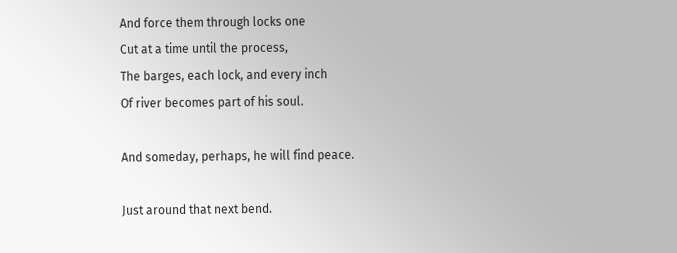And force them through locks one
Cut at a time until the process,
The barges, each lock, and every inch
Of river becomes part of his soul.

And someday, perhaps, he will find peace.

Just around that next bend.